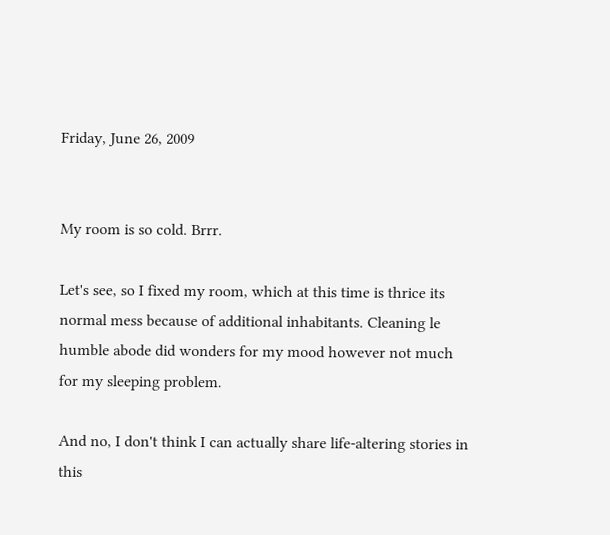Friday, June 26, 2009


My room is so cold. Brrr.

Let's see, so I fixed my room, which at this time is thrice its normal mess because of additional inhabitants. Cleaning le humble abode did wonders for my mood however not much for my sleeping problem.

And no, I don't think I can actually share life-altering stories in this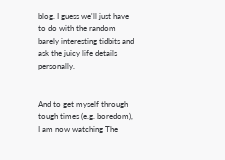blog. I guess we'll just have to do with the random barely interesting tidbits and ask the juicy life details personally.


And to get myself through tough times (e.g. boredom), I am now watching The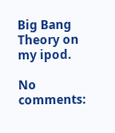Big Bang Theory on my ipod.

No comments: